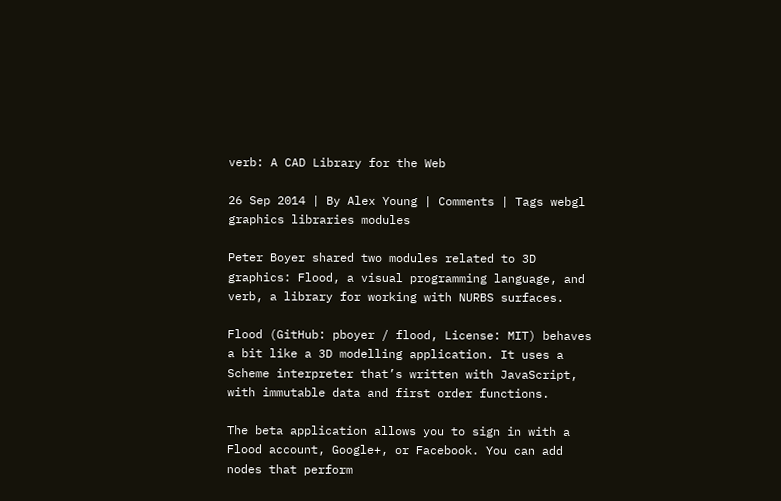verb: A CAD Library for the Web

26 Sep 2014 | By Alex Young | Comments | Tags webgl graphics libraries modules

Peter Boyer shared two modules related to 3D graphics: Flood, a visual programming language, and verb, a library for working with NURBS surfaces.

Flood (GitHub: pboyer / flood, License: MIT) behaves a bit like a 3D modelling application. It uses a Scheme interpreter that’s written with JavaScript, with immutable data and first order functions.

The beta application allows you to sign in with a Flood account, Google+, or Facebook. You can add nodes that perform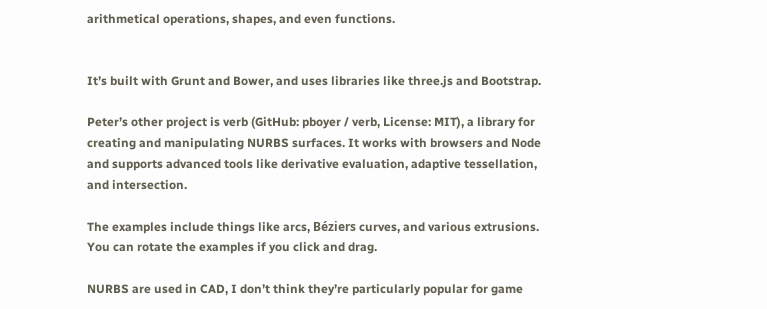arithmetical operations, shapes, and even functions.


It’s built with Grunt and Bower, and uses libraries like three.js and Bootstrap.

Peter’s other project is verb (GitHub: pboyer / verb, License: MIT), a library for creating and manipulating NURBS surfaces. It works with browsers and Node and supports advanced tools like derivative evaluation, adaptive tessellation, and intersection.

The examples include things like arcs, Béziers curves, and various extrusions. You can rotate the examples if you click and drag.

NURBS are used in CAD, I don’t think they’re particularly popular for game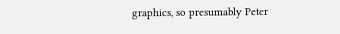graphics, so presumably Peter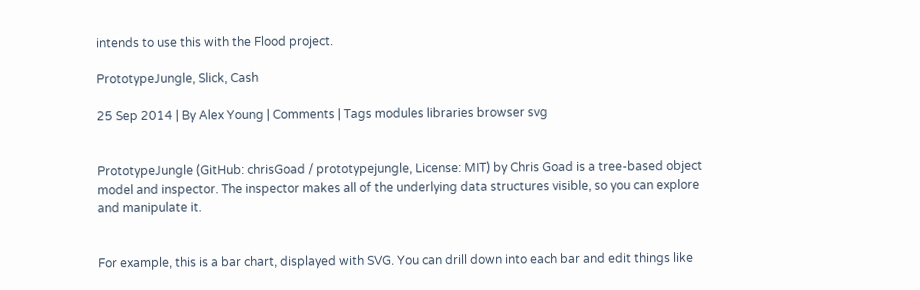intends to use this with the Flood project.

PrototypeJungle, Slick, Cash

25 Sep 2014 | By Alex Young | Comments | Tags modules libraries browser svg


PrototypeJungle (GitHub: chrisGoad / prototypejungle, License: MIT) by Chris Goad is a tree-based object model and inspector. The inspector makes all of the underlying data structures visible, so you can explore and manipulate it.


For example, this is a bar chart, displayed with SVG. You can drill down into each bar and edit things like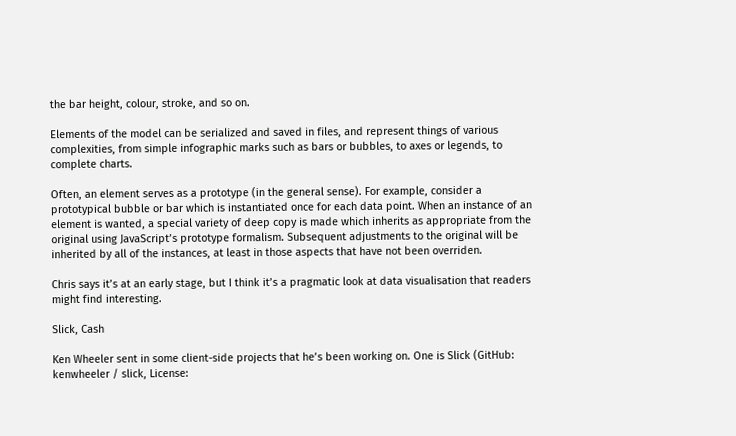the bar height, colour, stroke, and so on.

Elements of the model can be serialized and saved in files, and represent things of various complexities, from simple infographic marks such as bars or bubbles, to axes or legends, to complete charts.

Often, an element serves as a prototype (in the general sense). For example, consider a prototypical bubble or bar which is instantiated once for each data point. When an instance of an element is wanted, a special variety of deep copy is made which inherits as appropriate from the original using JavaScript’s prototype formalism. Subsequent adjustments to the original will be inherited by all of the instances, at least in those aspects that have not been overriden.

Chris says it’s at an early stage, but I think it’s a pragmatic look at data visualisation that readers might find interesting.

Slick, Cash

Ken Wheeler sent in some client-side projects that he’s been working on. One is Slick (GitHub: kenwheeler / slick, License: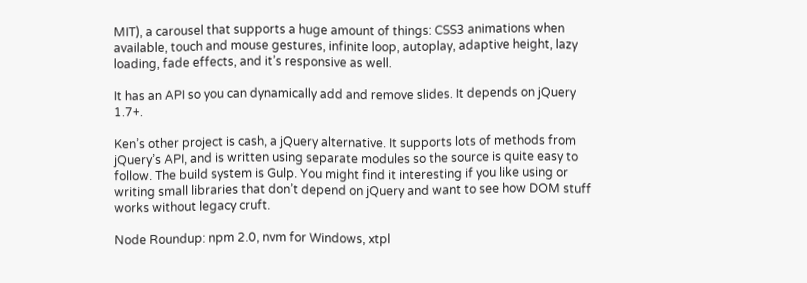MIT), a carousel that supports a huge amount of things: CSS3 animations when available, touch and mouse gestures, infinite loop, autoplay, adaptive height, lazy loading, fade effects, and it’s responsive as well.

It has an API so you can dynamically add and remove slides. It depends on jQuery 1.7+.

Ken’s other project is cash, a jQuery alternative. It supports lots of methods from jQuery’s API, and is written using separate modules so the source is quite easy to follow. The build system is Gulp. You might find it interesting if you like using or writing small libraries that don’t depend on jQuery and want to see how DOM stuff works without legacy cruft.

Node Roundup: npm 2.0, nvm for Windows, xtpl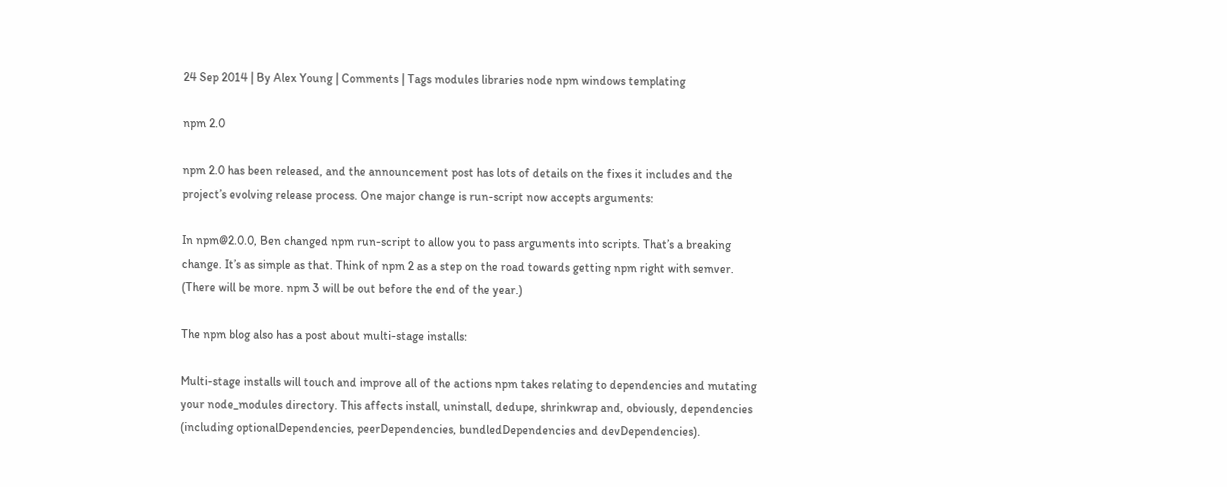24 Sep 2014 | By Alex Young | Comments | Tags modules libraries node npm windows templating

npm 2.0

npm 2.0 has been released, and the announcement post has lots of details on the fixes it includes and the project’s evolving release process. One major change is run-script now accepts arguments:

In npm@2.0.0, Ben changed npm run-script to allow you to pass arguments into scripts. That’s a breaking change. It’s as simple as that. Think of npm 2 as a step on the road towards getting npm right with semver. (There will be more. npm 3 will be out before the end of the year.)

The npm blog also has a post about multi-stage installs:

Multi-stage installs will touch and improve all of the actions npm takes relating to dependencies and mutating your node_modules directory. This affects install, uninstall, dedupe, shrinkwrap and, obviously, dependencies (including optionalDependencies, peerDependencies, bundledDependencies and devDependencies).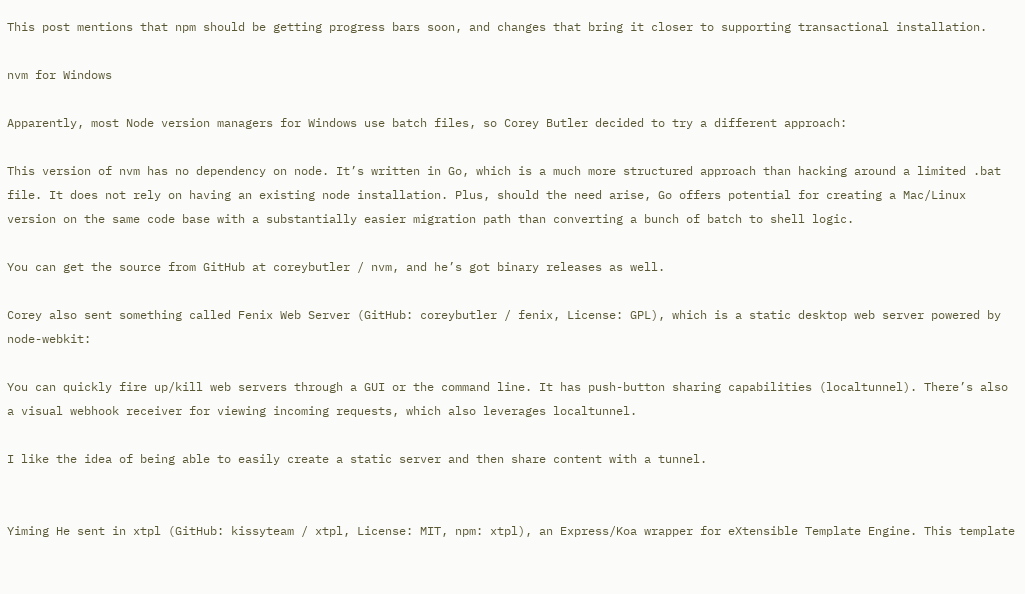This post mentions that npm should be getting progress bars soon, and changes that bring it closer to supporting transactional installation.

nvm for Windows

Apparently, most Node version managers for Windows use batch files, so Corey Butler decided to try a different approach:

This version of nvm has no dependency on node. It’s written in Go, which is a much more structured approach than hacking around a limited .bat file. It does not rely on having an existing node installation. Plus, should the need arise, Go offers potential for creating a Mac/Linux version on the same code base with a substantially easier migration path than converting a bunch of batch to shell logic.

You can get the source from GitHub at coreybutler / nvm, and he’s got binary releases as well.

Corey also sent something called Fenix Web Server (GitHub: coreybutler / fenix, License: GPL), which is a static desktop web server powered by node-webkit:

You can quickly fire up/kill web servers through a GUI or the command line. It has push-button sharing capabilities (localtunnel). There’s also a visual webhook receiver for viewing incoming requests, which also leverages localtunnel.

I like the idea of being able to easily create a static server and then share content with a tunnel.


Yiming He sent in xtpl (GitHub: kissyteam / xtpl, License: MIT, npm: xtpl), an Express/Koa wrapper for eXtensible Template Engine. This template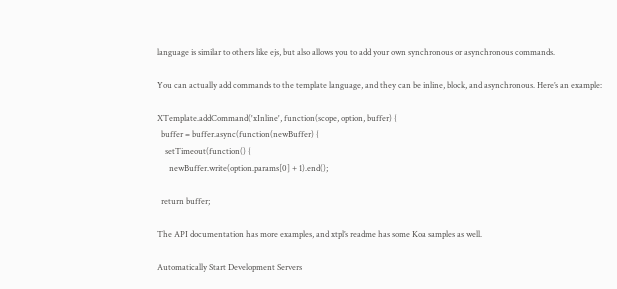language is similar to others like ejs, but also allows you to add your own synchronous or asynchronous commands.

You can actually add commands to the template language, and they can be inline, block, and asynchronous. Here’s an example:

XTemplate.addCommand('xInline', function(scope, option, buffer) {
  buffer = buffer.async(function(newBuffer) {
    setTimeout(function() {
      newBuffer.write(option.params[0] + 1).end();

  return buffer;

The API documentation has more examples, and xtpl’s readme has some Koa samples as well.

Automatically Start Development Servers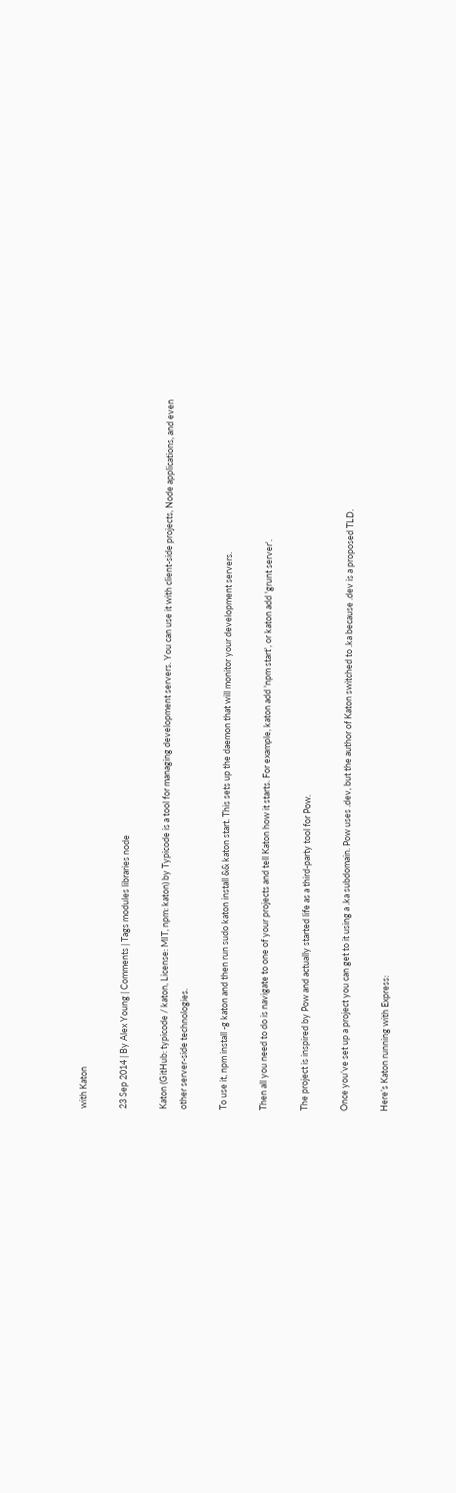with Katon

23 Sep 2014 | By Alex Young | Comments | Tags modules libraries node

Katon (GitHub: typicode / katon, License: MIT, npm: katon) by Typicode is a tool for managing development servers. You can use it with client-side projects, Node applications, and even other server-side technologies.

To use it, npm install -g katon and then run sudo katon install && katon start. This sets up the daemon that will monitor your development servers.

Then all you need to do is navigate to one of your projects and tell Katon how it starts. For example, katon add 'npm start', or katon add 'grunt server'.

The project is inspired by Pow and actually started life as a third-party tool for Pow.

Once you’ve set up a project you can get to it using a .ka subdomain. Pow uses .dev, but the author of Katon switched to .ka because .dev is a proposed TLD.

Here’s Katon running with Express: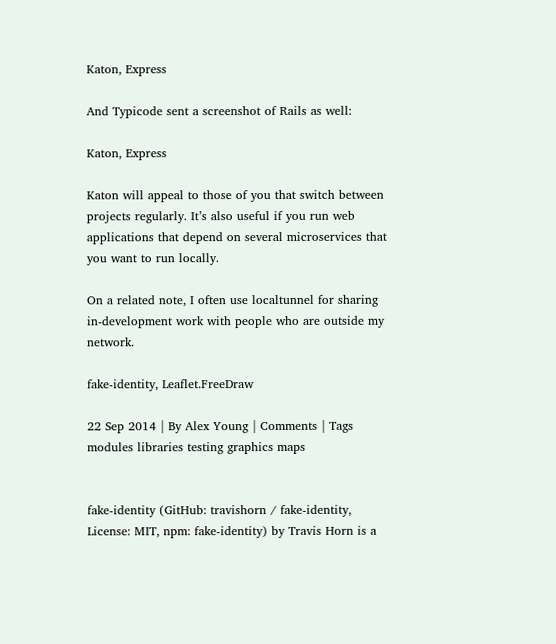Katon, Express

And Typicode sent a screenshot of Rails as well:

Katon, Express

Katon will appeal to those of you that switch between projects regularly. It’s also useful if you run web applications that depend on several microservices that you want to run locally.

On a related note, I often use localtunnel for sharing in-development work with people who are outside my network.

fake-identity, Leaflet.FreeDraw

22 Sep 2014 | By Alex Young | Comments | Tags modules libraries testing graphics maps


fake-identity (GitHub: travishorn / fake-identity, License: MIT, npm: fake-identity) by Travis Horn is a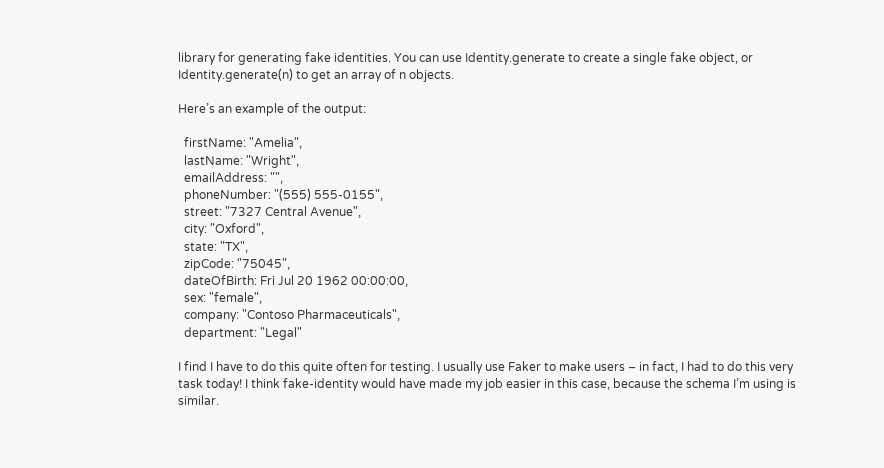library for generating fake identities. You can use Identity.generate to create a single fake object, or Identity.generate(n) to get an array of n objects.

Here’s an example of the output:

  firstName: "Amelia",
  lastName: "Wright",
  emailAddress: "",
  phoneNumber: "(555) 555-0155",
  street: "7327 Central Avenue",
  city: "Oxford",
  state: "TX",
  zipCode: "75045",
  dateOfBirth: Fri Jul 20 1962 00:00:00,
  sex: "female",
  company: "Contoso Pharmaceuticals",
  department: "Legal"

I find I have to do this quite often for testing. I usually use Faker to make users – in fact, I had to do this very task today! I think fake-identity would have made my job easier in this case, because the schema I’m using is similar.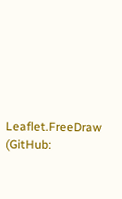Leaflet.FreeDraw (GitHub: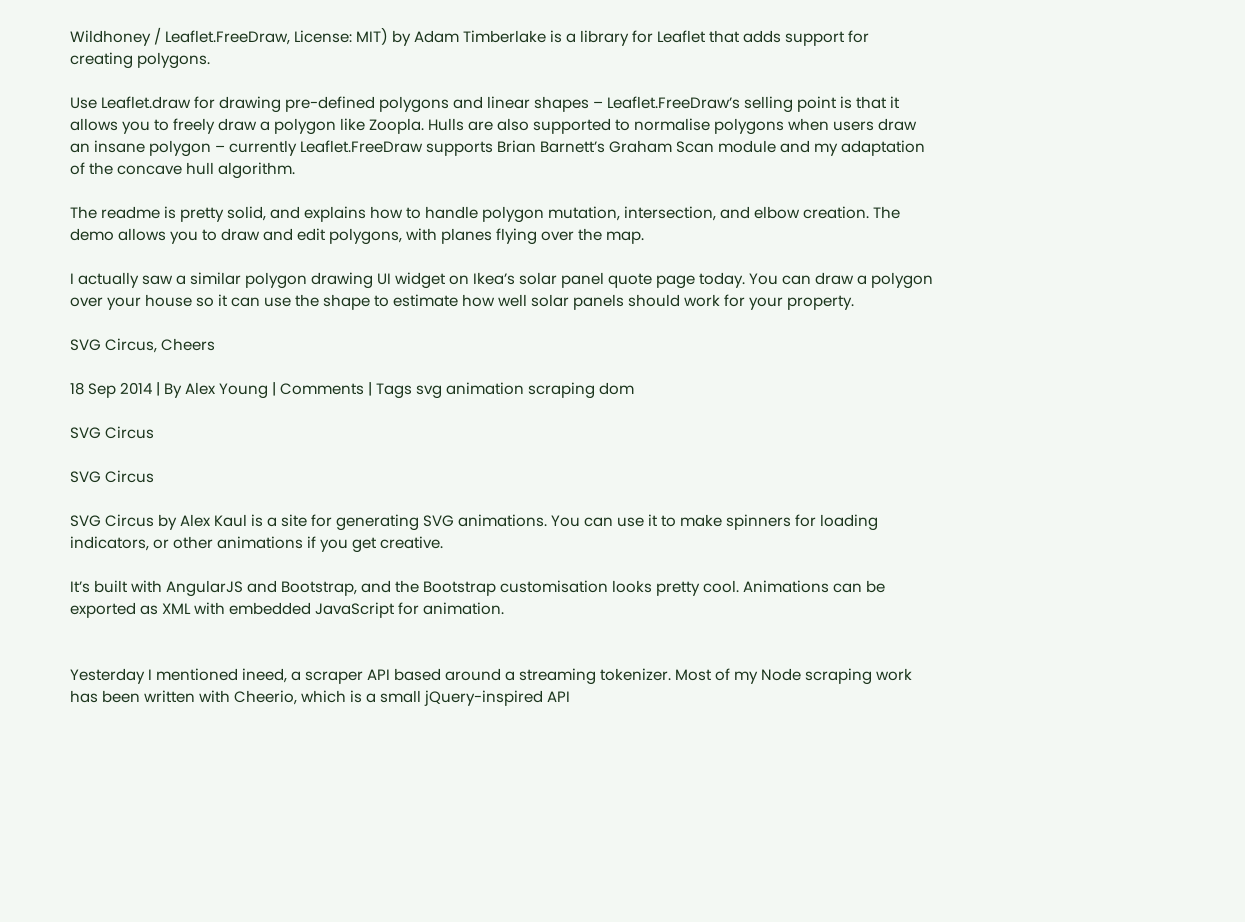Wildhoney / Leaflet.FreeDraw, License: MIT) by Adam Timberlake is a library for Leaflet that adds support for creating polygons.

Use Leaflet.draw for drawing pre-defined polygons and linear shapes – Leaflet.FreeDraw’s selling point is that it allows you to freely draw a polygon like Zoopla. Hulls are also supported to normalise polygons when users draw an insane polygon – currently Leaflet.FreeDraw supports Brian Barnett’s Graham Scan module and my adaptation of the concave hull algorithm.

The readme is pretty solid, and explains how to handle polygon mutation, intersection, and elbow creation. The demo allows you to draw and edit polygons, with planes flying over the map.

I actually saw a similar polygon drawing UI widget on Ikea’s solar panel quote page today. You can draw a polygon over your house so it can use the shape to estimate how well solar panels should work for your property.

SVG Circus, Cheers

18 Sep 2014 | By Alex Young | Comments | Tags svg animation scraping dom

SVG Circus

SVG Circus

SVG Circus by Alex Kaul is a site for generating SVG animations. You can use it to make spinners for loading indicators, or other animations if you get creative.

It’s built with AngularJS and Bootstrap, and the Bootstrap customisation looks pretty cool. Animations can be exported as XML with embedded JavaScript for animation.


Yesterday I mentioned ineed, a scraper API based around a streaming tokenizer. Most of my Node scraping work has been written with Cheerio, which is a small jQuery-inspired API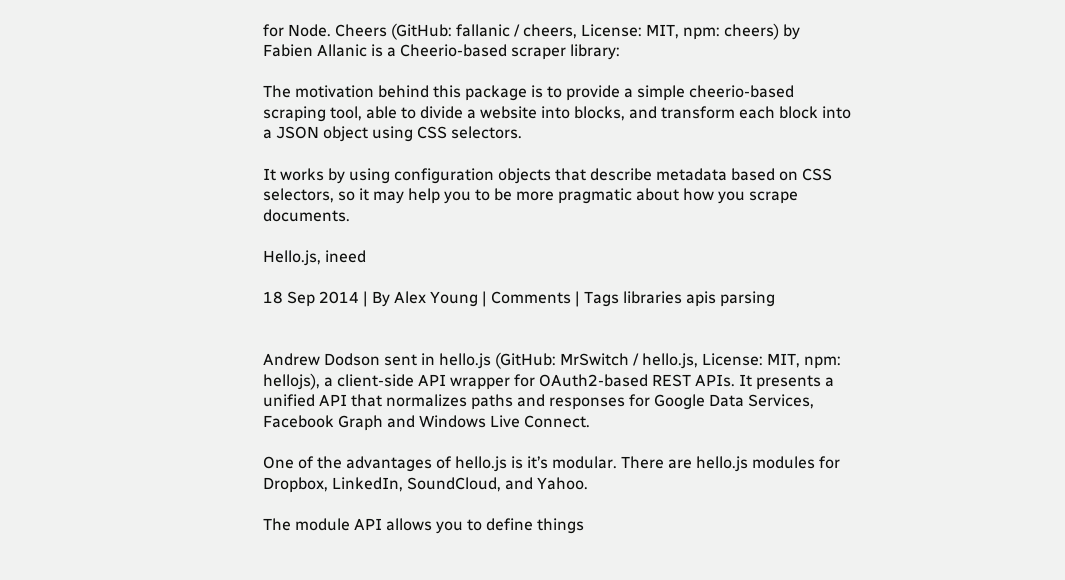for Node. Cheers (GitHub: fallanic / cheers, License: MIT, npm: cheers) by Fabien Allanic is a Cheerio-based scraper library:

The motivation behind this package is to provide a simple cheerio-based scraping tool, able to divide a website into blocks, and transform each block into a JSON object using CSS selectors.

It works by using configuration objects that describe metadata based on CSS selectors, so it may help you to be more pragmatic about how you scrape documents.

Hello.js, ineed

18 Sep 2014 | By Alex Young | Comments | Tags libraries apis parsing


Andrew Dodson sent in hello.js (GitHub: MrSwitch / hello.js, License: MIT, npm: hellojs), a client-side API wrapper for OAuth2-based REST APIs. It presents a unified API that normalizes paths and responses for Google Data Services, Facebook Graph and Windows Live Connect.

One of the advantages of hello.js is it’s modular. There are hello.js modules for Dropbox, LinkedIn, SoundCloud, and Yahoo.

The module API allows you to define things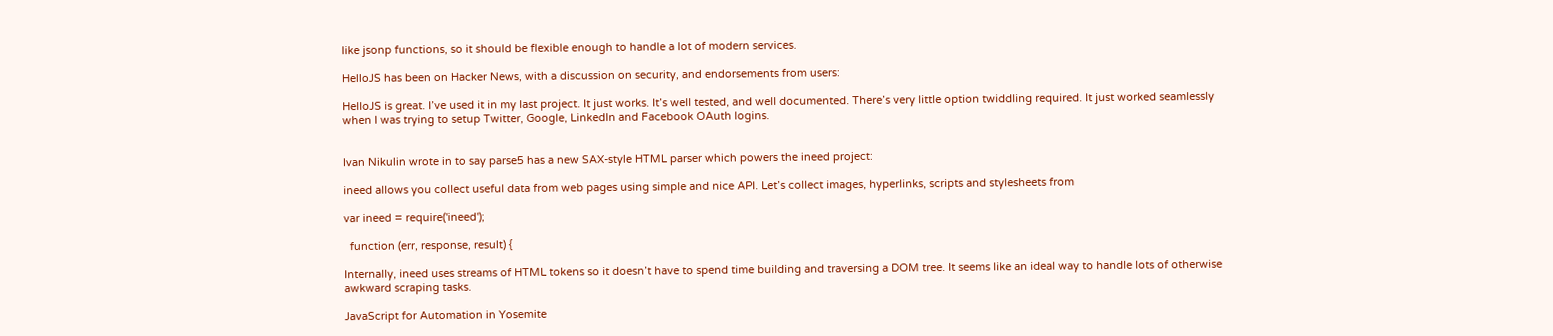like jsonp functions, so it should be flexible enough to handle a lot of modern services.

HelloJS has been on Hacker News, with a discussion on security, and endorsements from users:

HelloJS is great. I’ve used it in my last project. It just works. It’s well tested, and well documented. There’s very little option twiddling required. It just worked seamlessly when I was trying to setup Twitter, Google, LinkedIn and Facebook OAuth logins.


Ivan Nikulin wrote in to say parse5 has a new SAX-style HTML parser which powers the ineed project:

ineed allows you collect useful data from web pages using simple and nice API. Let’s collect images, hyperlinks, scripts and stylesheets from

var ineed = require('ineed');

  function (err, response, result) {

Internally, ineed uses streams of HTML tokens so it doesn’t have to spend time building and traversing a DOM tree. It seems like an ideal way to handle lots of otherwise awkward scraping tasks.

JavaScript for Automation in Yosemite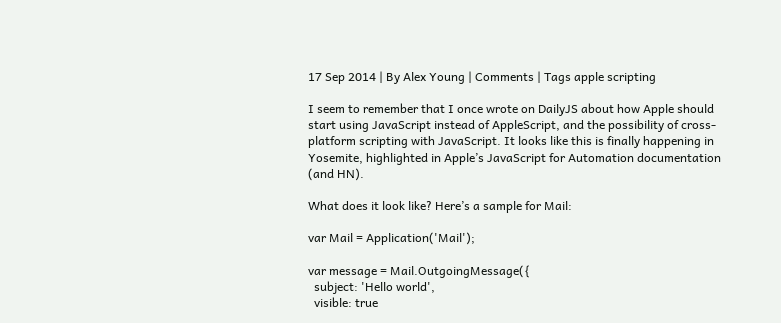17 Sep 2014 | By Alex Young | Comments | Tags apple scripting

I seem to remember that I once wrote on DailyJS about how Apple should start using JavaScript instead of AppleScript, and the possibility of cross-platform scripting with JavaScript. It looks like this is finally happening in Yosemite, highlighted in Apple’s JavaScript for Automation documentation (and HN).

What does it look like? Here’s a sample for Mail:

var Mail = Application('Mail');

var message = Mail.OutgoingMessage({
  subject: 'Hello world',
  visible: true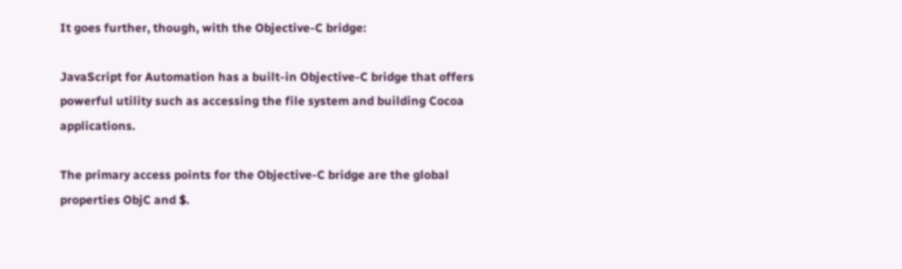It goes further, though, with the Objective-C bridge:

JavaScript for Automation has a built-in Objective-C bridge that offers powerful utility such as accessing the file system and building Cocoa applications.

The primary access points for the Objective-C bridge are the global properties ObjC and $.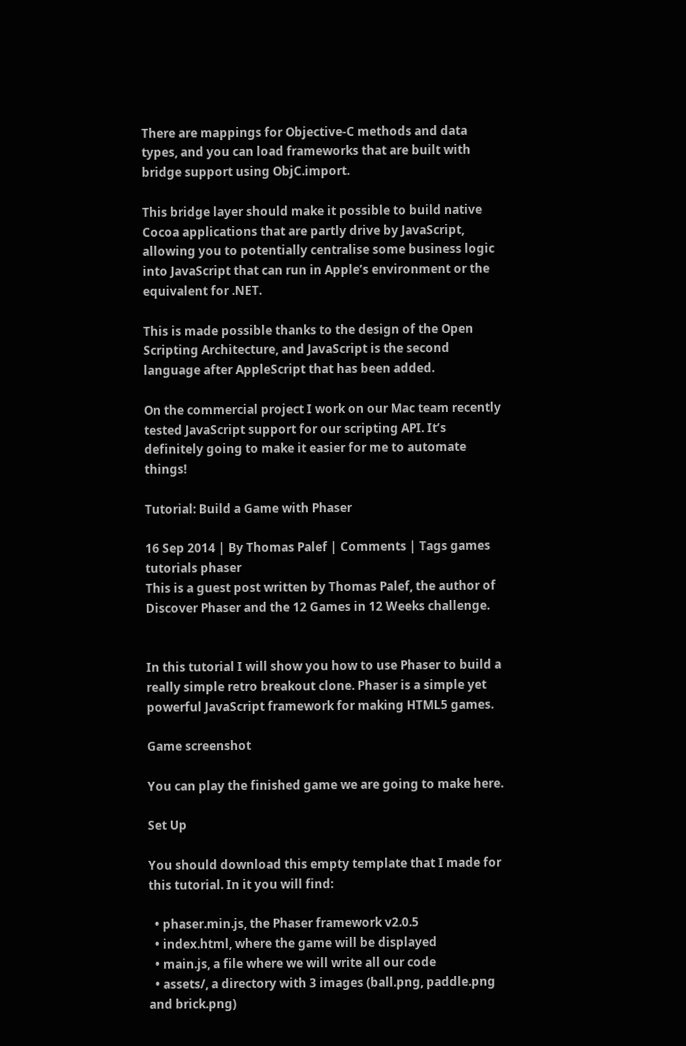There are mappings for Objective-C methods and data types, and you can load frameworks that are built with bridge support using ObjC.import.

This bridge layer should make it possible to build native Cocoa applications that are partly drive by JavaScript, allowing you to potentially centralise some business logic into JavaScript that can run in Apple’s environment or the equivalent for .NET.

This is made possible thanks to the design of the Open Scripting Architecture, and JavaScript is the second language after AppleScript that has been added.

On the commercial project I work on our Mac team recently tested JavaScript support for our scripting API. It’s definitely going to make it easier for me to automate things!

Tutorial: Build a Game with Phaser

16 Sep 2014 | By Thomas Palef | Comments | Tags games tutorials phaser
This is a guest post written by Thomas Palef, the author of Discover Phaser and the 12 Games in 12 Weeks challenge.


In this tutorial I will show you how to use Phaser to build a really simple retro breakout clone. Phaser is a simple yet powerful JavaScript framework for making HTML5 games.

Game screenshot

You can play the finished game we are going to make here.

Set Up

You should download this empty template that I made for this tutorial. In it you will find:

  • phaser.min.js, the Phaser framework v2.0.5
  • index.html, where the game will be displayed
  • main.js, a file where we will write all our code
  • assets/, a directory with 3 images (ball.png, paddle.png and brick.png)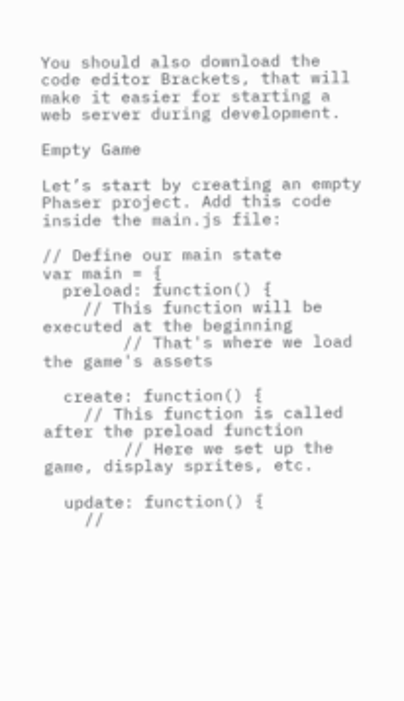You should also download the code editor Brackets, that will make it easier for starting a web server during development.

Empty Game

Let’s start by creating an empty Phaser project. Add this code inside the main.js file:

// Define our main state
var main = {
  preload: function() {
    // This function will be executed at the beginning
        // That's where we load the game's assets

  create: function() {
    // This function is called after the preload function
        // Here we set up the game, display sprites, etc.

  update: function() {
    //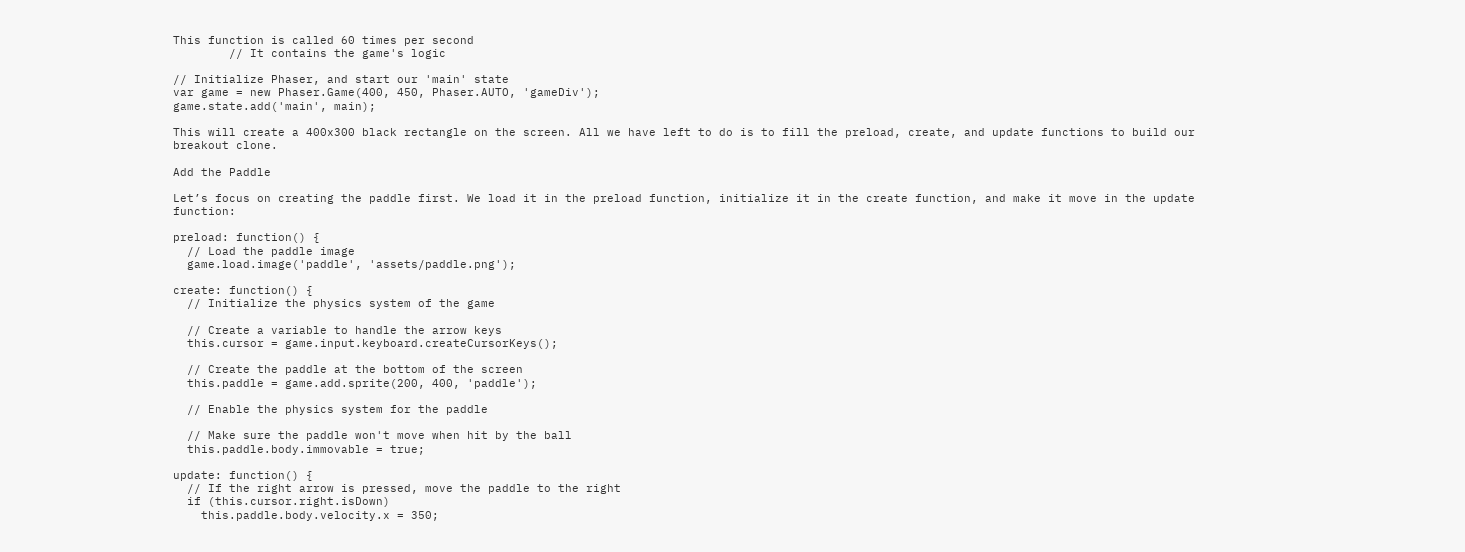This function is called 60 times per second
        // It contains the game's logic

// Initialize Phaser, and start our 'main' state
var game = new Phaser.Game(400, 450, Phaser.AUTO, 'gameDiv');
game.state.add('main', main);

This will create a 400x300 black rectangle on the screen. All we have left to do is to fill the preload, create, and update functions to build our breakout clone.

Add the Paddle

Let’s focus on creating the paddle first. We load it in the preload function, initialize it in the create function, and make it move in the update function:

preload: function() {
  // Load the paddle image
  game.load.image('paddle', 'assets/paddle.png');

create: function() {
  // Initialize the physics system of the game

  // Create a variable to handle the arrow keys
  this.cursor = game.input.keyboard.createCursorKeys();

  // Create the paddle at the bottom of the screen
  this.paddle = game.add.sprite(200, 400, 'paddle');

  // Enable the physics system for the paddle

  // Make sure the paddle won't move when hit by the ball
  this.paddle.body.immovable = true;

update: function() {
  // If the right arrow is pressed, move the paddle to the right
  if (this.cursor.right.isDown)
    this.paddle.body.velocity.x = 350;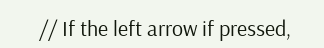// If the left arrow if pressed,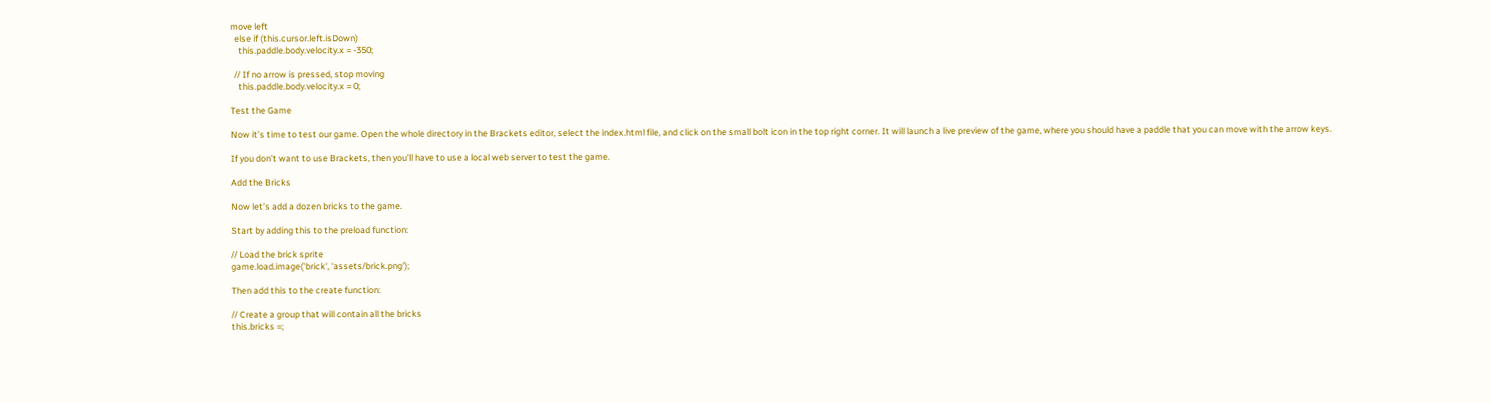move left
  else if (this.cursor.left.isDown)
    this.paddle.body.velocity.x = -350;

  // If no arrow is pressed, stop moving
    this.paddle.body.velocity.x = 0;

Test the Game

Now it’s time to test our game. Open the whole directory in the Brackets editor, select the index.html file, and click on the small bolt icon in the top right corner. It will launch a live preview of the game, where you should have a paddle that you can move with the arrow keys.

If you don’t want to use Brackets, then you’ll have to use a local web server to test the game.

Add the Bricks

Now let’s add a dozen bricks to the game.

Start by adding this to the preload function:

// Load the brick sprite
game.load.image('brick', 'assets/brick.png');

Then add this to the create function:

// Create a group that will contain all the bricks
this.bricks =;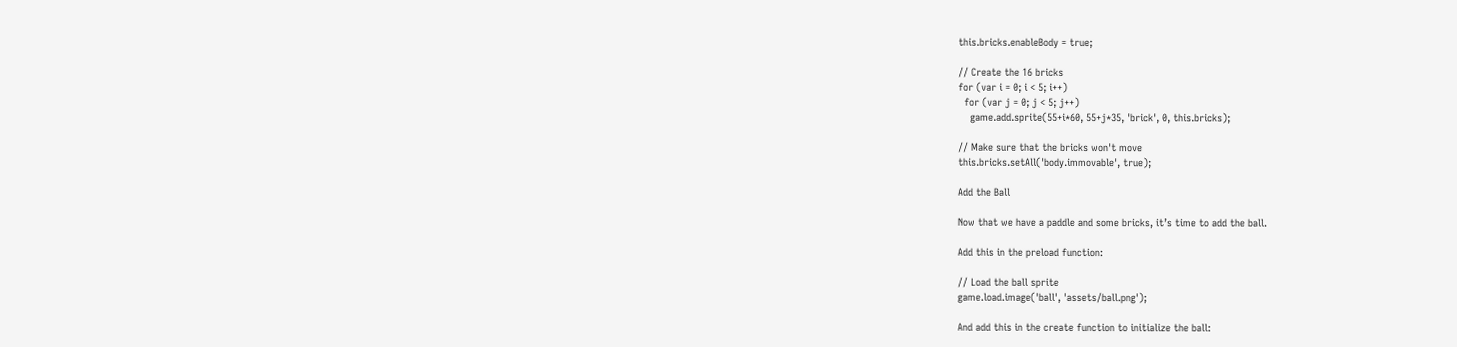this.bricks.enableBody = true;

// Create the 16 bricks
for (var i = 0; i < 5; i++)
  for (var j = 0; j < 5; j++)
    game.add.sprite(55+i*60, 55+j*35, 'brick', 0, this.bricks);

// Make sure that the bricks won't move
this.bricks.setAll('body.immovable', true);

Add the Ball

Now that we have a paddle and some bricks, it’s time to add the ball.

Add this in the preload function:

// Load the ball sprite
game.load.image('ball', 'assets/ball.png');

And add this in the create function to initialize the ball: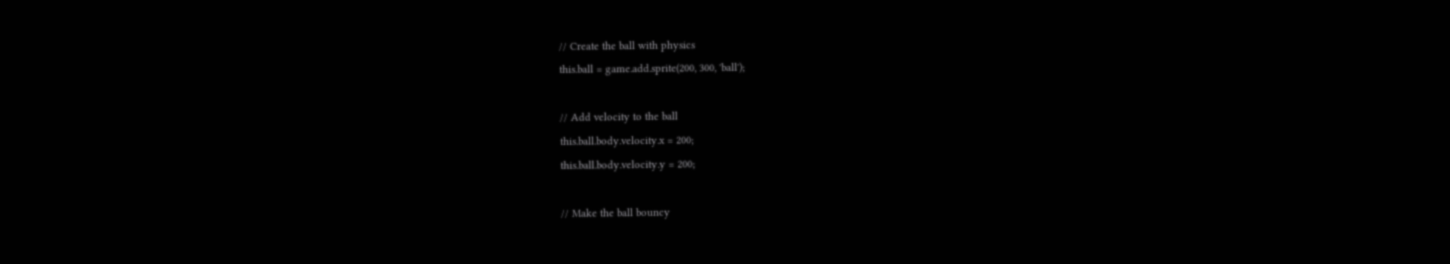// Create the ball with physics
this.ball = game.add.sprite(200, 300, 'ball');

// Add velocity to the ball
this.ball.body.velocity.x = 200;
this.ball.body.velocity.y = 200;

// Make the ball bouncy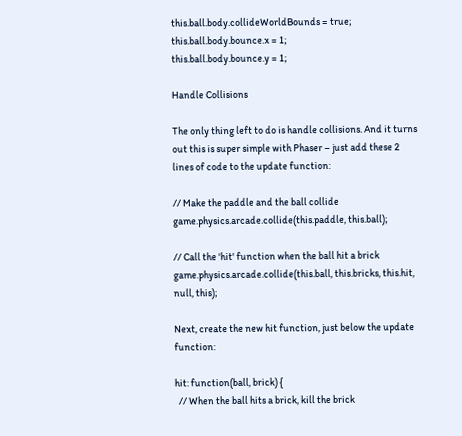this.ball.body.collideWorldBounds = true;
this.ball.body.bounce.x = 1;
this.ball.body.bounce.y = 1;

Handle Collisions

The only thing left to do is handle collisions. And it turns out this is super simple with Phaser – just add these 2 lines of code to the update function:

// Make the paddle and the ball collide
game.physics.arcade.collide(this.paddle, this.ball);

// Call the 'hit' function when the ball hit a brick
game.physics.arcade.collide(this.ball, this.bricks, this.hit, null, this);

Next, create the new hit function, just below the update function:

hit: function(ball, brick) {
  // When the ball hits a brick, kill the brick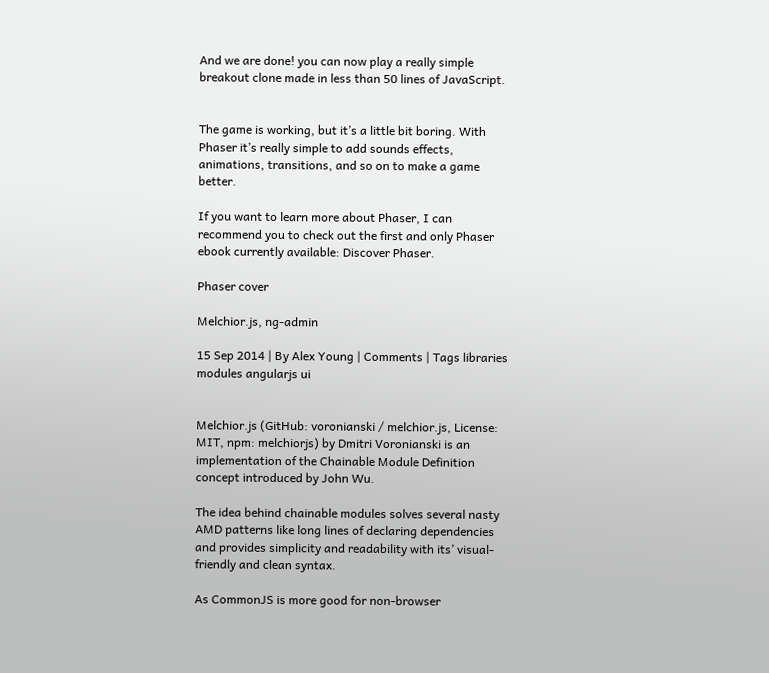And we are done! you can now play a really simple breakout clone made in less than 50 lines of JavaScript.


The game is working, but it’s a little bit boring. With Phaser it’s really simple to add sounds effects, animations, transitions, and so on to make a game better.

If you want to learn more about Phaser, I can recommend you to check out the first and only Phaser ebook currently available: Discover Phaser.

Phaser cover

Melchior.js, ng-admin

15 Sep 2014 | By Alex Young | Comments | Tags libraries modules angularjs ui


Melchior.js (GitHub: voronianski / melchior.js, License: MIT, npm: melchiorjs) by Dmitri Voronianski is an implementation of the Chainable Module Definition concept introduced by John Wu.

The idea behind chainable modules solves several nasty AMD patterns like long lines of declaring dependencies and provides simplicity and readability with its’ visual-friendly and clean syntax.

As CommonJS is more good for non-browser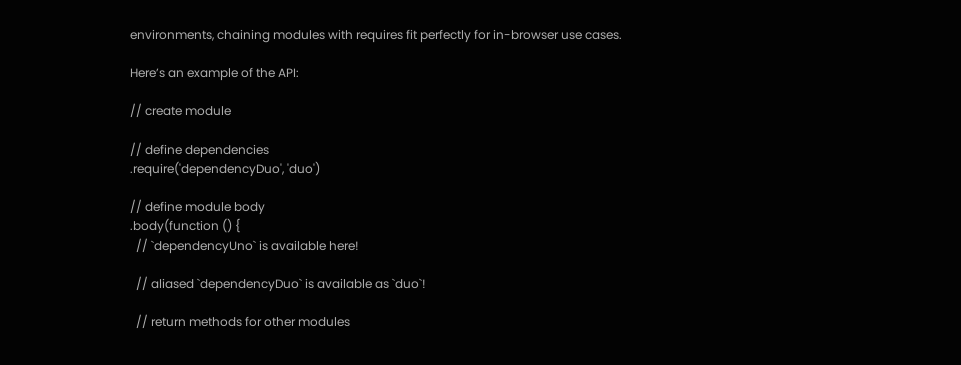environments, chaining modules with requires fit perfectly for in-browser use cases.

Here’s an example of the API:

// create module

// define dependencies
.require('dependencyDuo', 'duo')

// define module body
.body(function () {
  // `dependencyUno` is available here!

  // aliased `dependencyDuo` is available as `duo`!

  // return methods for other modules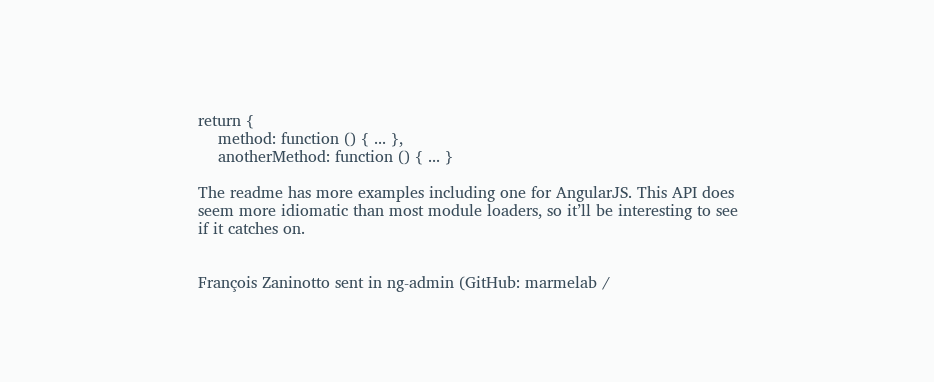return {
    method: function () { ... },
    anotherMethod: function () { ... }

The readme has more examples including one for AngularJS. This API does seem more idiomatic than most module loaders, so it’ll be interesting to see if it catches on.


François Zaninotto sent in ng-admin (GitHub: marmelab /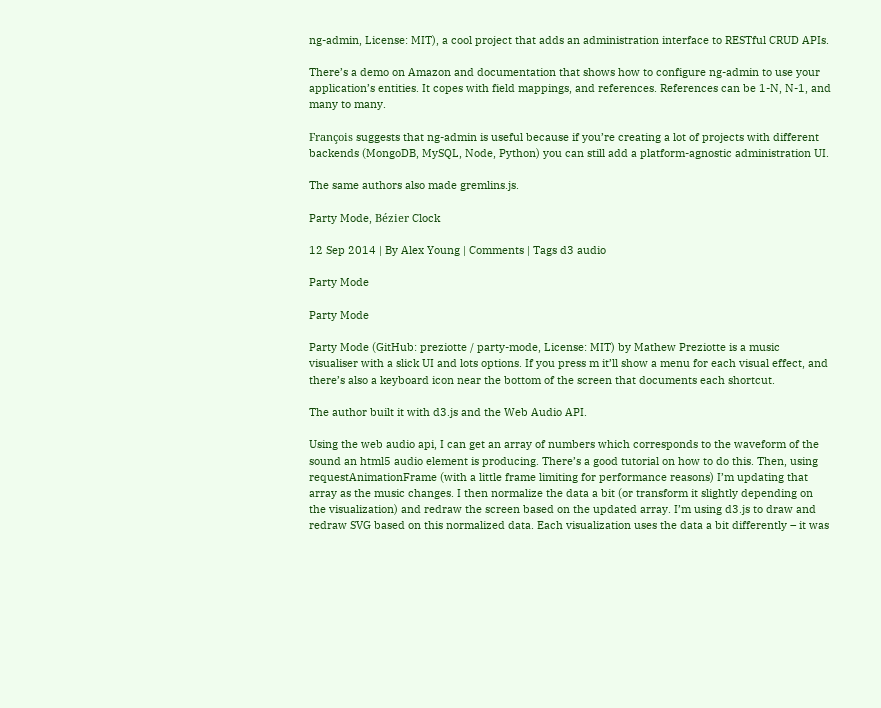ng-admin, License: MIT), a cool project that adds an administration interface to RESTful CRUD APIs.

There’s a demo on Amazon and documentation that shows how to configure ng-admin to use your application’s entities. It copes with field mappings, and references. References can be 1-N, N-1, and many to many.

François suggests that ng-admin is useful because if you’re creating a lot of projects with different backends (MongoDB, MySQL, Node, Python) you can still add a platform-agnostic administration UI.

The same authors also made gremlins.js.

Party Mode, Bézier Clock

12 Sep 2014 | By Alex Young | Comments | Tags d3 audio

Party Mode

Party Mode

Party Mode (GitHub: preziotte / party-mode, License: MIT) by Mathew Preziotte is a music visualiser with a slick UI and lots options. If you press m it’ll show a menu for each visual effect, and there’s also a keyboard icon near the bottom of the screen that documents each shortcut.

The author built it with d3.js and the Web Audio API.

Using the web audio api, I can get an array of numbers which corresponds to the waveform of the sound an html5 audio element is producing. There’s a good tutorial on how to do this. Then, using requestAnimationFrame (with a little frame limiting for performance reasons) I’m updating that array as the music changes. I then normalize the data a bit (or transform it slightly depending on the visualization) and redraw the screen based on the updated array. I’m using d3.js to draw and redraw SVG based on this normalized data. Each visualization uses the data a bit differently – it was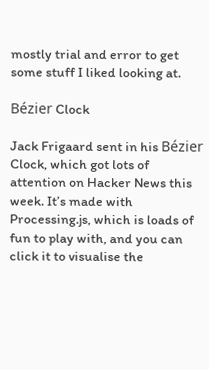mostly trial and error to get some stuff I liked looking at.

Bézier Clock

Jack Frigaard sent in his Bézier Clock, which got lots of attention on Hacker News this week. It’s made with Processing.js, which is loads of fun to play with, and you can click it to visualise the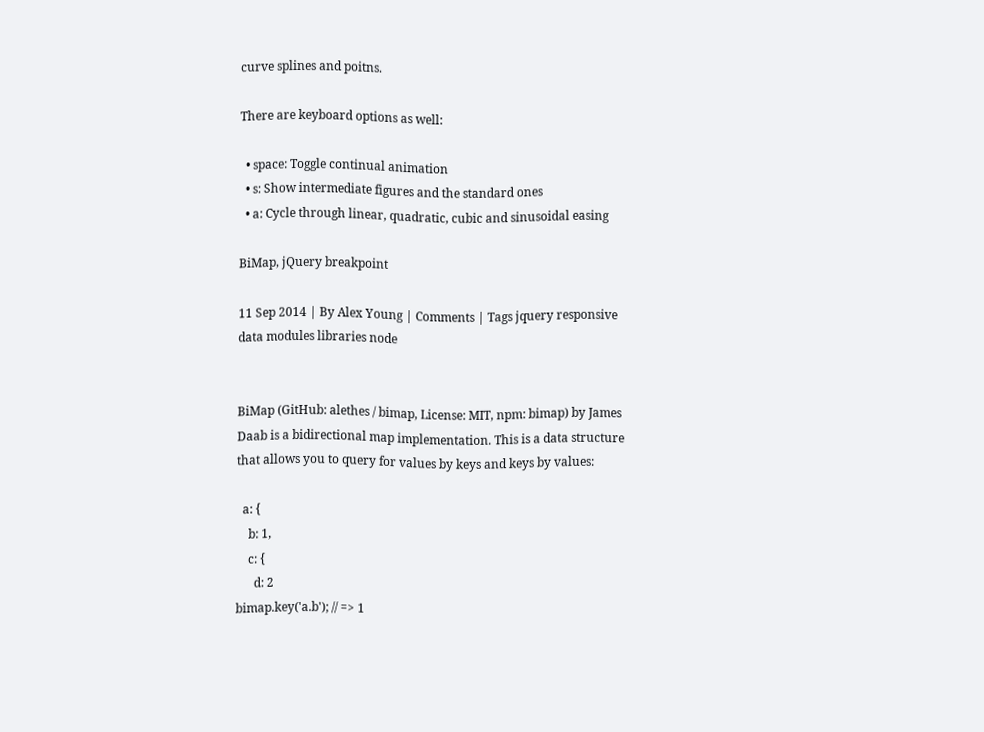curve splines and poitns.

There are keyboard options as well:

  • space: Toggle continual animation
  • s: Show intermediate figures and the standard ones
  • a: Cycle through linear, quadratic, cubic and sinusoidal easing

BiMap, jQuery breakpoint

11 Sep 2014 | By Alex Young | Comments | Tags jquery responsive data modules libraries node


BiMap (GitHub: alethes / bimap, License: MIT, npm: bimap) by James Daab is a bidirectional map implementation. This is a data structure that allows you to query for values by keys and keys by values:

  a: {
    b: 1,
    c: {
      d: 2
bimap.key('a.b'); // => 1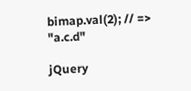bimap.val(2); // => "a.c.d"

jQuery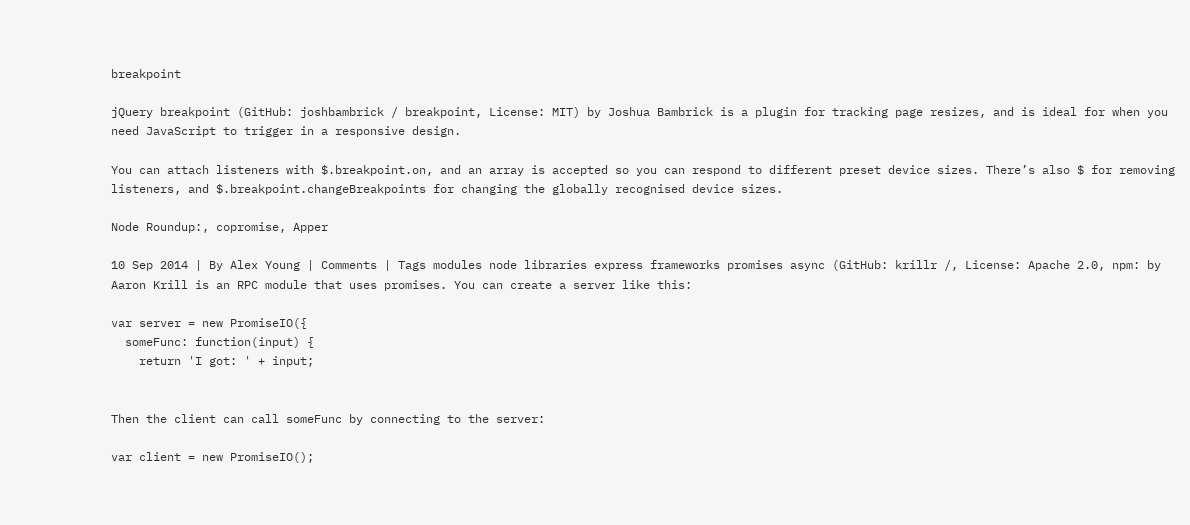breakpoint

jQuery breakpoint (GitHub: joshbambrick / breakpoint, License: MIT) by Joshua Bambrick is a plugin for tracking page resizes, and is ideal for when you need JavaScript to trigger in a responsive design.

You can attach listeners with $.breakpoint.on, and an array is accepted so you can respond to different preset device sizes. There’s also $ for removing listeners, and $.breakpoint.changeBreakpoints for changing the globally recognised device sizes.

Node Roundup:, copromise, Apper

10 Sep 2014 | By Alex Young | Comments | Tags modules node libraries express frameworks promises async (GitHub: krillr /, License: Apache 2.0, npm: by Aaron Krill is an RPC module that uses promises. You can create a server like this:

var server = new PromiseIO({
  someFunc: function(input) {
    return 'I got: ' + input;


Then the client can call someFunc by connecting to the server:

var client = new PromiseIO();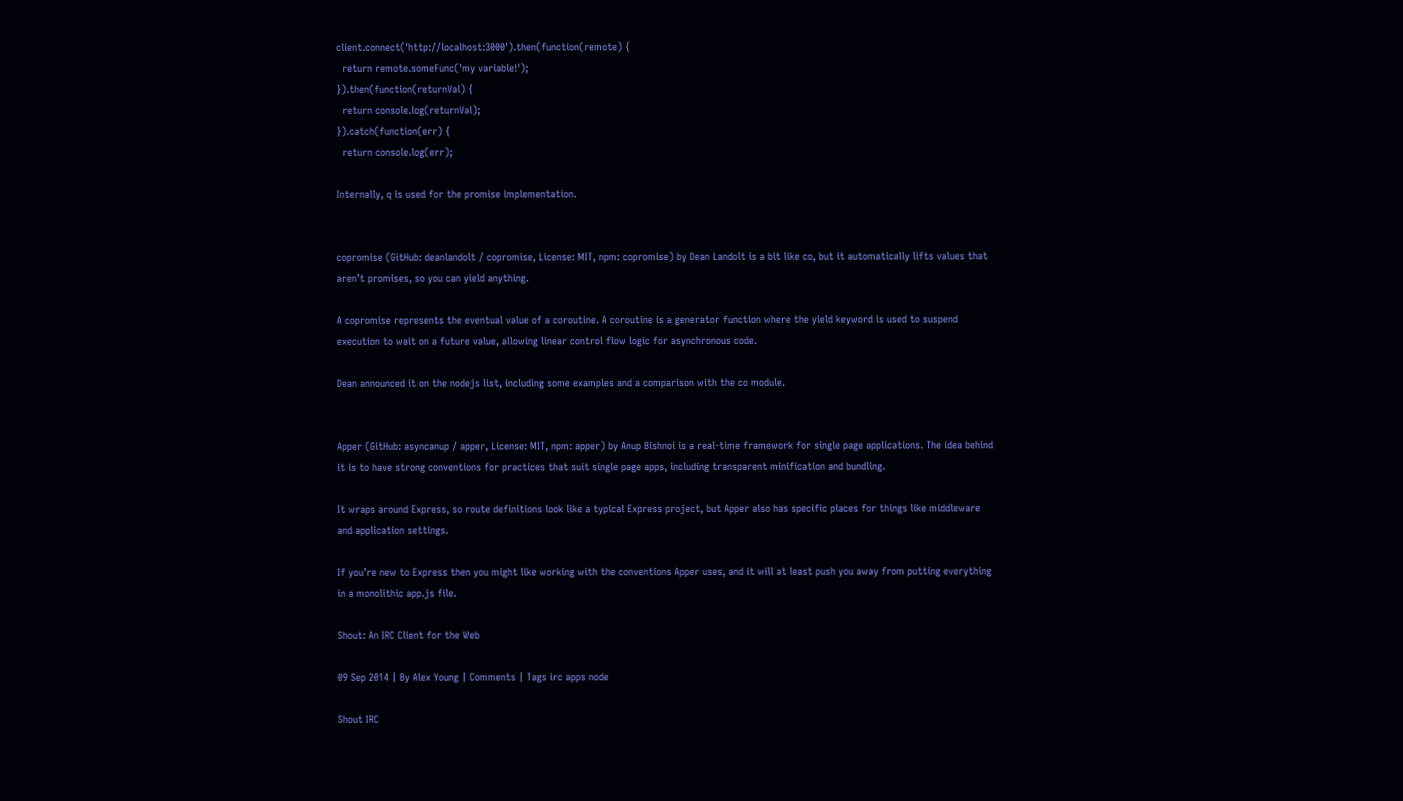client.connect('http://localhost:3000').then(function(remote) {
  return remote.someFunc('my variable!');
}).then(function(returnVal) {
  return console.log(returnVal);
}).catch(function(err) {
  return console.log(err);

Internally, q is used for the promise implementation.


copromise (GitHub: deanlandolt / copromise, License: MIT, npm: copromise) by Dean Landolt is a bit like co, but it automatically lifts values that aren’t promises, so you can yield anything.

A copromise represents the eventual value of a coroutine. A coroutine is a generator function where the yield keyword is used to suspend execution to wait on a future value, allowing linear control flow logic for asynchronous code.

Dean announced it on the nodejs list, including some examples and a comparison with the co module.


Apper (GitHub: asyncanup / apper, License: MIT, npm: apper) by Anup Bishnoi is a real-time framework for single page applications. The idea behind it is to have strong conventions for practices that suit single page apps, including transparent minification and bundling.

It wraps around Express, so route definitions look like a typical Express project, but Apper also has specific places for things like middleware and application settings.

If you’re new to Express then you might like working with the conventions Apper uses, and it will at least push you away from putting everything in a monolithic app.js file.

Shout: An IRC Client for the Web

09 Sep 2014 | By Alex Young | Comments | Tags irc apps node

Shout IRC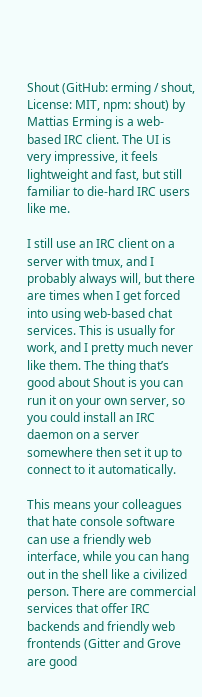Shout (GitHub: erming / shout, License: MIT, npm: shout) by Mattias Erming is a web-based IRC client. The UI is very impressive, it feels lightweight and fast, but still familiar to die-hard IRC users like me.

I still use an IRC client on a server with tmux, and I probably always will, but there are times when I get forced into using web-based chat services. This is usually for work, and I pretty much never like them. The thing that’s good about Shout is you can run it on your own server, so you could install an IRC daemon on a server somewhere then set it up to connect to it automatically.

This means your colleagues that hate console software can use a friendly web interface, while you can hang out in the shell like a civilized person. There are commercial services that offer IRC backends and friendly web frontends (Gitter and Grove are good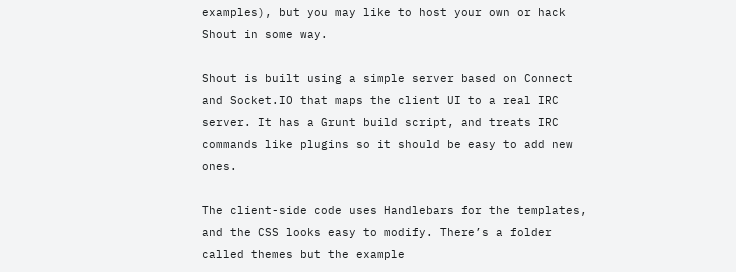examples), but you may like to host your own or hack Shout in some way.

Shout is built using a simple server based on Connect and Socket.IO that maps the client UI to a real IRC server. It has a Grunt build script, and treats IRC commands like plugins so it should be easy to add new ones.

The client-side code uses Handlebars for the templates, and the CSS looks easy to modify. There’s a folder called themes but the example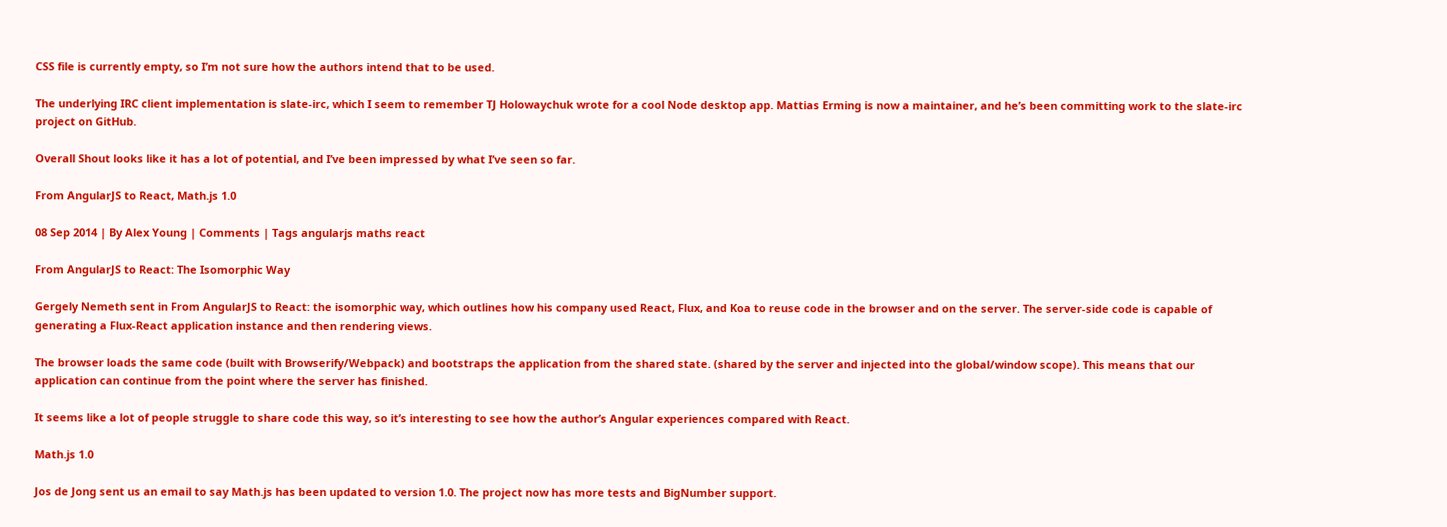CSS file is currently empty, so I’m not sure how the authors intend that to be used.

The underlying IRC client implementation is slate-irc, which I seem to remember TJ Holowaychuk wrote for a cool Node desktop app. Mattias Erming is now a maintainer, and he’s been committing work to the slate-irc project on GitHub.

Overall Shout looks like it has a lot of potential, and I’ve been impressed by what I’ve seen so far.

From AngularJS to React, Math.js 1.0

08 Sep 2014 | By Alex Young | Comments | Tags angularjs maths react

From AngularJS to React: The Isomorphic Way

Gergely Nemeth sent in From AngularJS to React: the isomorphic way, which outlines how his company used React, Flux, and Koa to reuse code in the browser and on the server. The server-side code is capable of generating a Flux-React application instance and then rendering views.

The browser loads the same code (built with Browserify/Webpack) and bootstraps the application from the shared state. (shared by the server and injected into the global/window scope). This means that our application can continue from the point where the server has finished.

It seems like a lot of people struggle to share code this way, so it’s interesting to see how the author’s Angular experiences compared with React.

Math.js 1.0

Jos de Jong sent us an email to say Math.js has been updated to version 1.0. The project now has more tests and BigNumber support.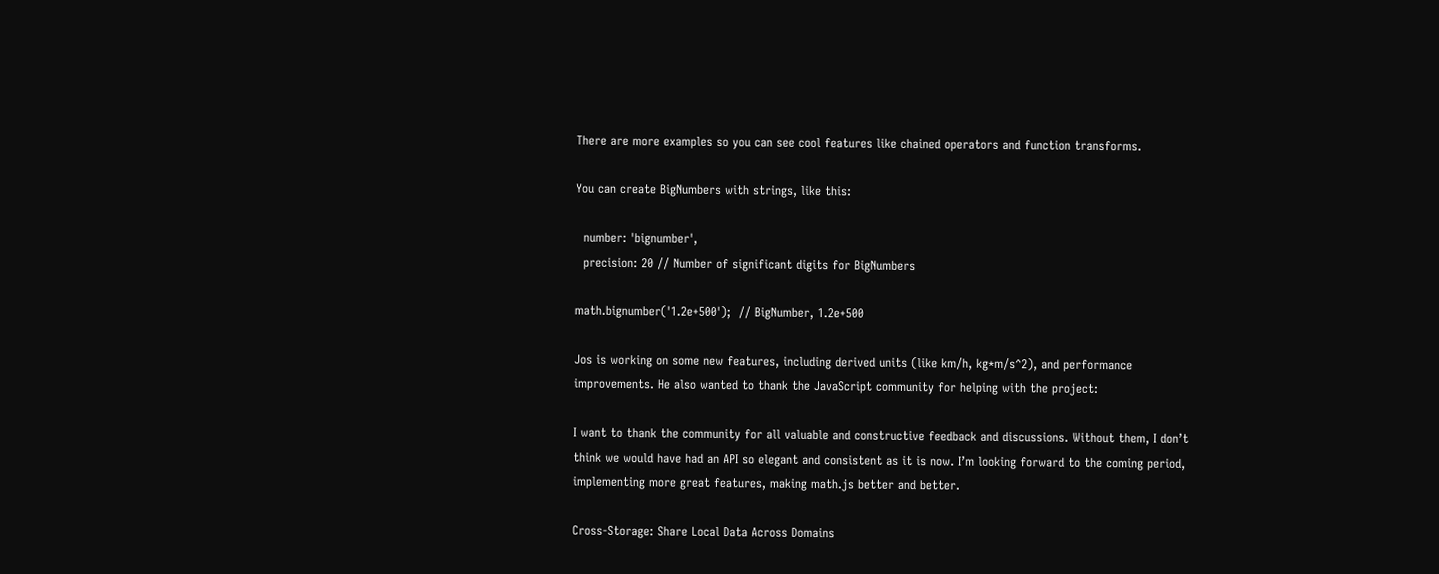There are more examples so you can see cool features like chained operators and function transforms.

You can create BigNumbers with strings, like this:

  number: 'bignumber',
  precision: 20 // Number of significant digits for BigNumbers

math.bignumber('1.2e+500');  // BigNumber, 1.2e+500

Jos is working on some new features, including derived units (like km/h, kg*m/s^2), and performance improvements. He also wanted to thank the JavaScript community for helping with the project:

I want to thank the community for all valuable and constructive feedback and discussions. Without them, I don’t think we would have had an API so elegant and consistent as it is now. I’m looking forward to the coming period, implementing more great features, making math.js better and better.

Cross-Storage: Share Local Data Across Domains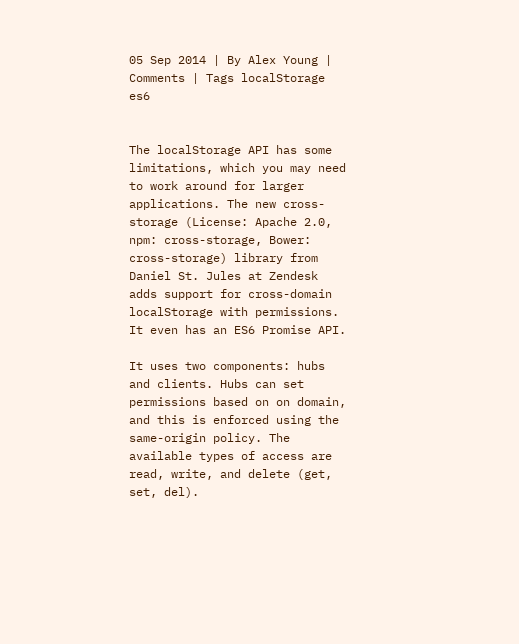05 Sep 2014 | By Alex Young | Comments | Tags localStorage es6


The localStorage API has some limitations, which you may need to work around for larger applications. The new cross-storage (License: Apache 2.0, npm: cross-storage, Bower: cross-storage) library from Daniel St. Jules at Zendesk adds support for cross-domain localStorage with permissions. It even has an ES6 Promise API.

It uses two components: hubs and clients. Hubs can set permissions based on on domain, and this is enforced using the same-origin policy. The available types of access are read, write, and delete (get, set, del).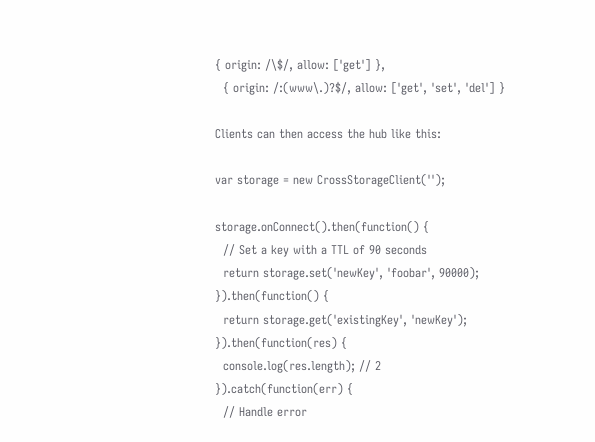{ origin: /\$/, allow: ['get'] },
  { origin: /:(www\.)?$/, allow: ['get', 'set', 'del'] }

Clients can then access the hub like this:

var storage = new CrossStorageClient('');

storage.onConnect().then(function() {
  // Set a key with a TTL of 90 seconds
  return storage.set('newKey', 'foobar', 90000);
}).then(function() {
  return storage.get('existingKey', 'newKey');
}).then(function(res) {
  console.log(res.length); // 2
}).catch(function(err) {
  // Handle error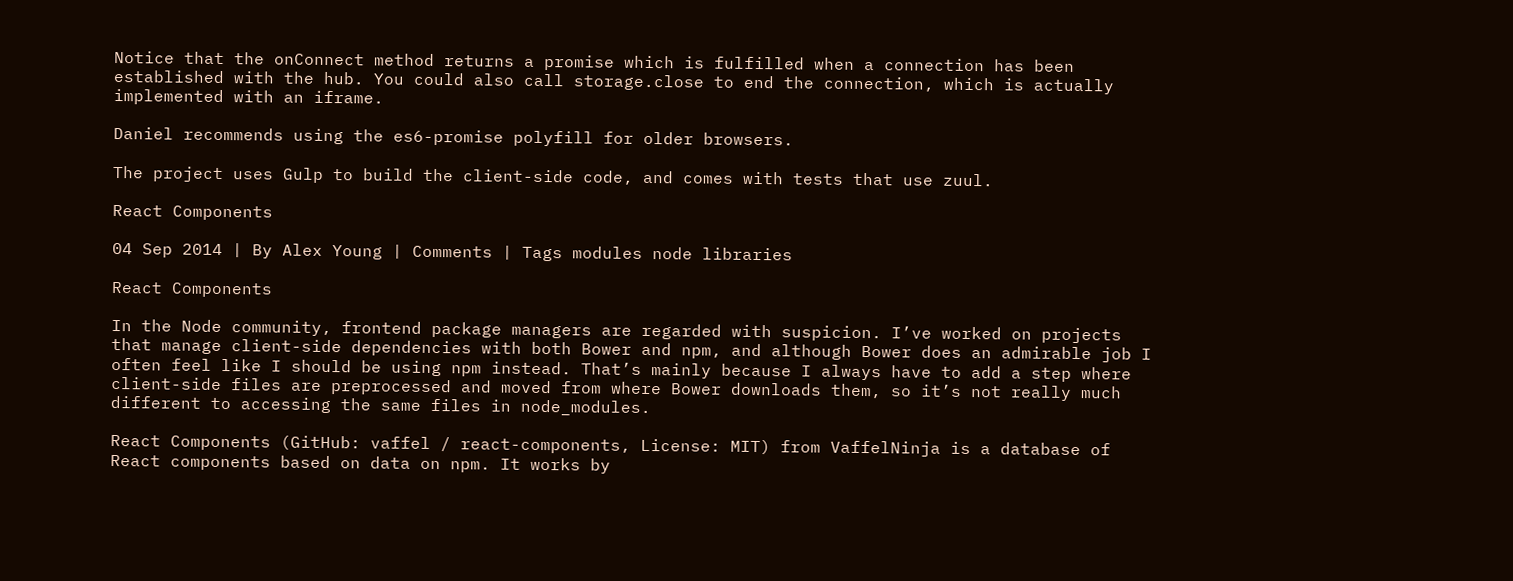Notice that the onConnect method returns a promise which is fulfilled when a connection has been established with the hub. You could also call storage.close to end the connection, which is actually implemented with an iframe.

Daniel recommends using the es6-promise polyfill for older browsers.

The project uses Gulp to build the client-side code, and comes with tests that use zuul.

React Components

04 Sep 2014 | By Alex Young | Comments | Tags modules node libraries

React Components

In the Node community, frontend package managers are regarded with suspicion. I’ve worked on projects that manage client-side dependencies with both Bower and npm, and although Bower does an admirable job I often feel like I should be using npm instead. That’s mainly because I always have to add a step where client-side files are preprocessed and moved from where Bower downloads them, so it’s not really much different to accessing the same files in node_modules.

React Components (GitHub: vaffel / react-components, License: MIT) from VaffelNinja is a database of React components based on data on npm. It works by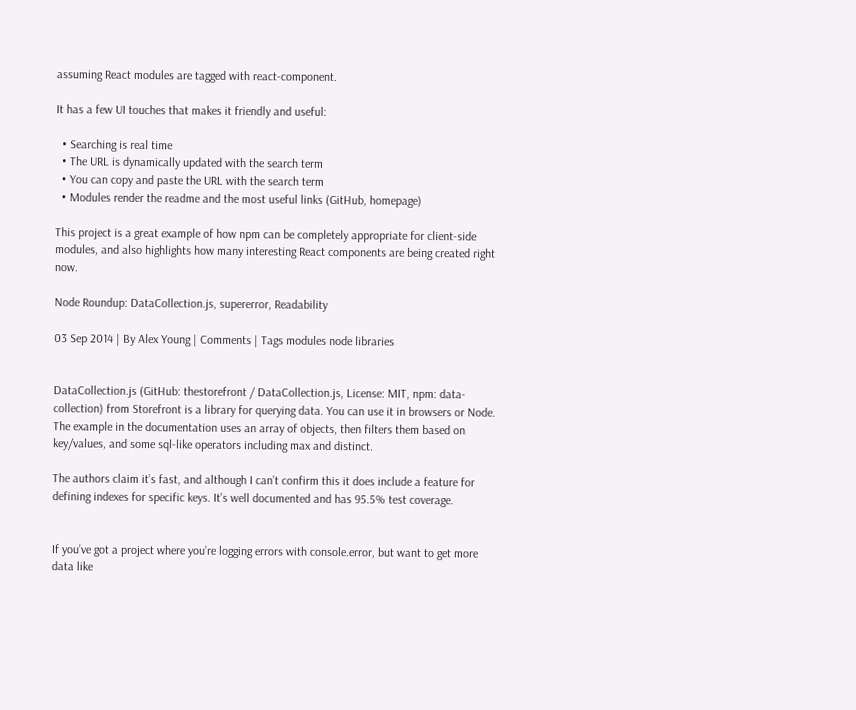assuming React modules are tagged with react-component.

It has a few UI touches that makes it friendly and useful:

  • Searching is real time
  • The URL is dynamically updated with the search term
  • You can copy and paste the URL with the search term
  • Modules render the readme and the most useful links (GitHub, homepage)

This project is a great example of how npm can be completely appropriate for client-side modules, and also highlights how many interesting React components are being created right now.

Node Roundup: DataCollection.js, supererror, Readability

03 Sep 2014 | By Alex Young | Comments | Tags modules node libraries


DataCollection.js (GitHub: thestorefront / DataCollection.js, License: MIT, npm: data-collection) from Storefront is a library for querying data. You can use it in browsers or Node. The example in the documentation uses an array of objects, then filters them based on key/values, and some sql-like operators including max and distinct.

The authors claim it’s fast, and although I can’t confirm this it does include a feature for defining indexes for specific keys. It’s well documented and has 95.5% test coverage.


If you’ve got a project where you’re logging errors with console.error, but want to get more data like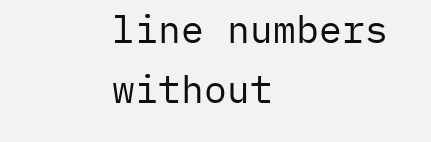line numbers without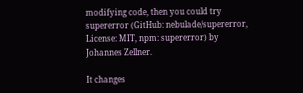modifying code, then you could try supererror (GitHub: nebulade/supererror, License: MIT, npm: supererror) by Johannes Zellner.

It changes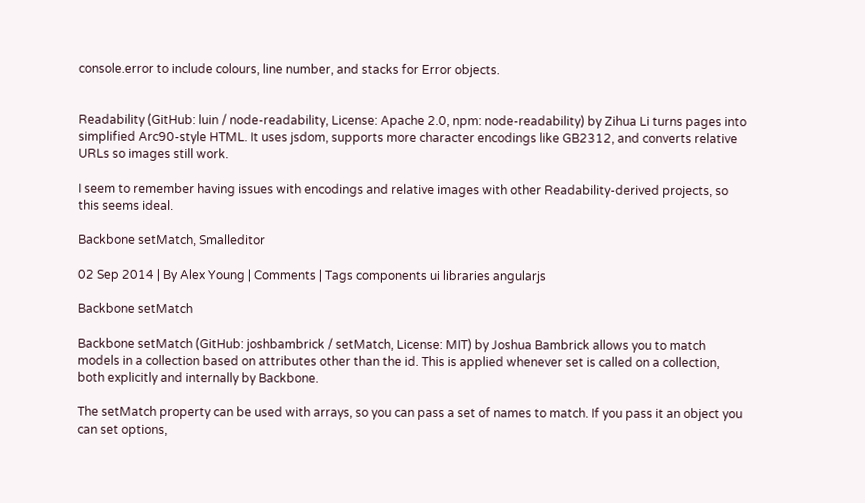console.error to include colours, line number, and stacks for Error objects.


Readability (GitHub: luin / node-readability, License: Apache 2.0, npm: node-readability) by Zihua Li turns pages into simplified Arc90-style HTML. It uses jsdom, supports more character encodings like GB2312, and converts relative URLs so images still work.

I seem to remember having issues with encodings and relative images with other Readability-derived projects, so this seems ideal.

Backbone setMatch, Smalleditor

02 Sep 2014 | By Alex Young | Comments | Tags components ui libraries angularjs

Backbone setMatch

Backbone setMatch (GitHub: joshbambrick / setMatch, License: MIT) by Joshua Bambrick allows you to match models in a collection based on attributes other than the id. This is applied whenever set is called on a collection, both explicitly and internally by Backbone.

The setMatch property can be used with arrays, so you can pass a set of names to match. If you pass it an object you can set options,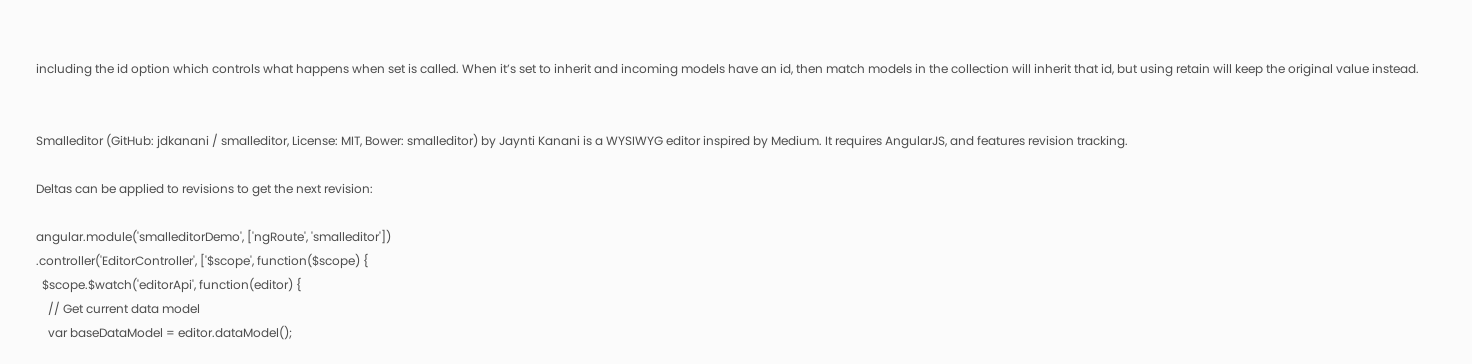including the id option which controls what happens when set is called. When it’s set to inherit and incoming models have an id, then match models in the collection will inherit that id, but using retain will keep the original value instead.


Smalleditor (GitHub: jdkanani / smalleditor, License: MIT, Bower: smalleditor) by Jaynti Kanani is a WYSIWYG editor inspired by Medium. It requires AngularJS, and features revision tracking.

Deltas can be applied to revisions to get the next revision:

angular.module('smalleditorDemo', ['ngRoute', 'smalleditor'])
.controller('EditorController', ['$scope', function($scope) {
  $scope.$watch('editorApi', function(editor) {
    // Get current data model
    var baseDataModel = editor.dataModel();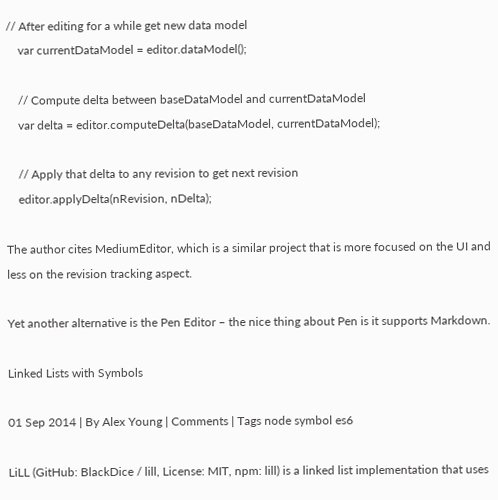// After editing for a while get new data model
    var currentDataModel = editor.dataModel();

    // Compute delta between baseDataModel and currentDataModel
    var delta = editor.computeDelta(baseDataModel, currentDataModel);

    // Apply that delta to any revision to get next revision
    editor.applyDelta(nRevision, nDelta);

The author cites MediumEditor, which is a similar project that is more focused on the UI and less on the revision tracking aspect.

Yet another alternative is the Pen Editor – the nice thing about Pen is it supports Markdown.

Linked Lists with Symbols

01 Sep 2014 | By Alex Young | Comments | Tags node symbol es6

LiLL (GitHub: BlackDice / lill, License: MIT, npm: lill) is a linked list implementation that uses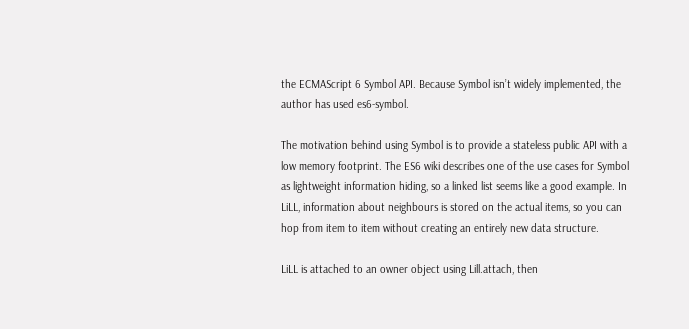the ECMAScript 6 Symbol API. Because Symbol isn’t widely implemented, the author has used es6-symbol.

The motivation behind using Symbol is to provide a stateless public API with a low memory footprint. The ES6 wiki describes one of the use cases for Symbol as lightweight information hiding, so a linked list seems like a good example. In LiLL, information about neighbours is stored on the actual items, so you can hop from item to item without creating an entirely new data structure.

LiLL is attached to an owner object using Lill.attach, then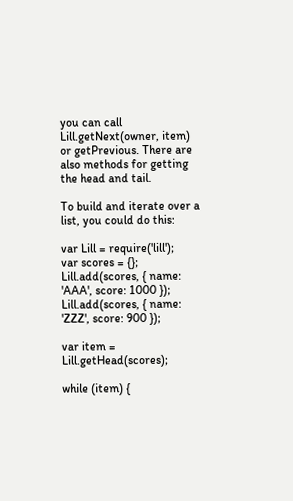you can call Lill.getNext(owner, item) or getPrevious. There are also methods for getting the head and tail.

To build and iterate over a list, you could do this:

var Lill = require('lill');
var scores = {};
Lill.add(scores, { name: 'AAA', score: 1000 });
Lill.add(scores, { name: 'ZZZ', score: 900 });

var item = Lill.getHead(scores);

while (item) {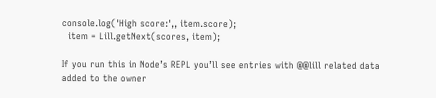console.log('High score:',, item.score);
  item = Lill.getNext(scores, item);

If you run this in Node’s REPL you’ll see entries with @@lill related data added to the owner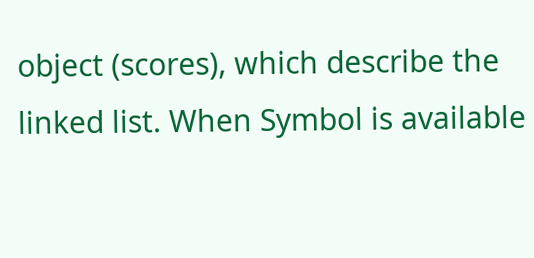object (scores), which describe the linked list. When Symbol is available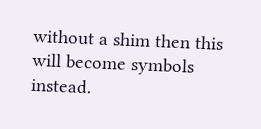without a shim then this will become symbols instead.